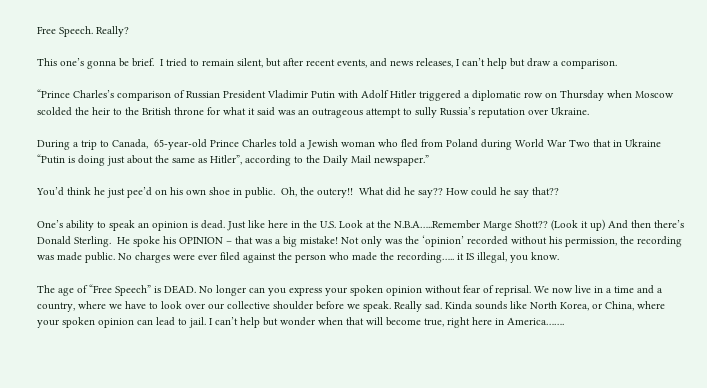Free Speech. Really?

This one’s gonna be brief.  I tried to remain silent, but after recent events, and news releases, I can’t help but draw a comparison.

“Prince Charles’s comparison of Russian President Vladimir Putin with Adolf Hitler triggered a diplomatic row on Thursday when Moscow scolded the heir to the British throne for what it said was an outrageous attempt to sully Russia’s reputation over Ukraine.

During a trip to Canada,  65-year-old Prince Charles told a Jewish woman who fled from Poland during World War Two that in Ukraine “Putin is doing just about the same as Hitler”, according to the Daily Mail newspaper.”

You’d think he just pee’d on his own shoe in public.  Oh, the outcry!!  What did he say?? How could he say that??

One’s ability to speak an opinion is dead. Just like here in the U.S. Look at the N.B.A…..Remember Marge Shott?? (Look it up) And then there’s Donald Sterling.  He spoke his OPINION – that was a big mistake! Not only was the ‘opinion’ recorded without his permission, the recording was made public. No charges were ever filed against the person who made the recording….. it IS illegal, you know.

The age of “Free Speech” is DEAD. No longer can you express your spoken opinion without fear of reprisal. We now live in a time and a country, where we have to look over our collective shoulder before we speak. Really sad. Kinda sounds like North Korea, or China, where your spoken opinion can lead to jail. I can’t help but wonder when that will become true, right here in America…….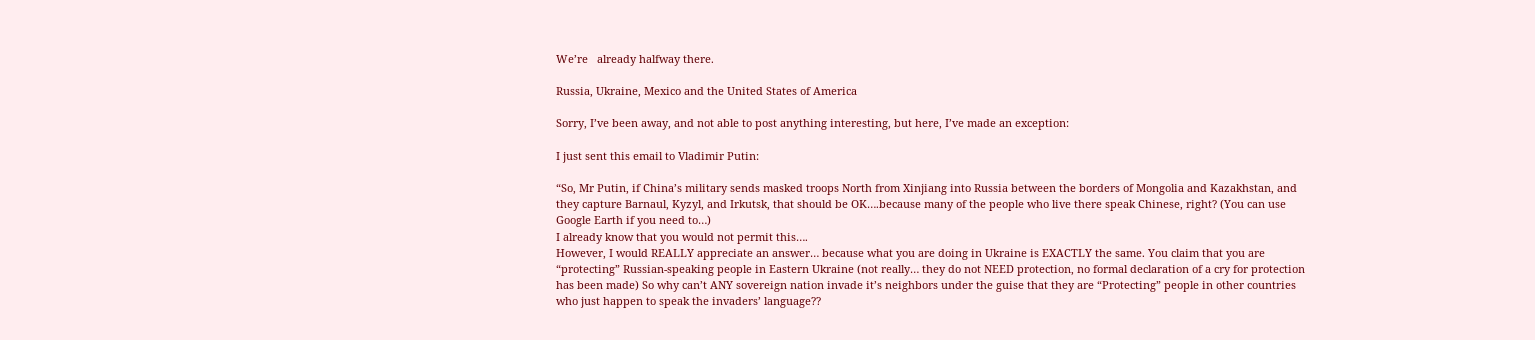We’re   already halfway there.

Russia, Ukraine, Mexico and the United States of America

Sorry, I’ve been away, and not able to post anything interesting, but here, I’ve made an exception:

I just sent this email to Vladimir Putin:

“So, Mr Putin, if China’s military sends masked troops North from Xinjiang into Russia between the borders of Mongolia and Kazakhstan, and they capture Barnaul, Kyzyl, and Irkutsk, that should be OK….because many of the people who live there speak Chinese, right? (You can use Google Earth if you need to…)
I already know that you would not permit this….
However, I would REALLY appreciate an answer… because what you are doing in Ukraine is EXACTLY the same. You claim that you are “protecting” Russian-speaking people in Eastern Ukraine (not really… they do not NEED protection, no formal declaration of a cry for protection has been made) So why can’t ANY sovereign nation invade it’s neighbors under the guise that they are “Protecting” people in other countries who just happen to speak the invaders’ language??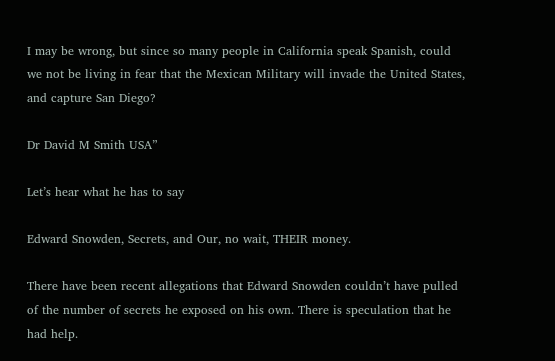I may be wrong, but since so many people in California speak Spanish, could we not be living in fear that the Mexican Military will invade the United States, and capture San Diego?

Dr David M Smith USA”

Let’s hear what he has to say

Edward Snowden, Secrets, and Our, no wait, THEIR money.

There have been recent allegations that Edward Snowden couldn’t have pulled of the number of secrets he exposed on his own. There is speculation that he had help.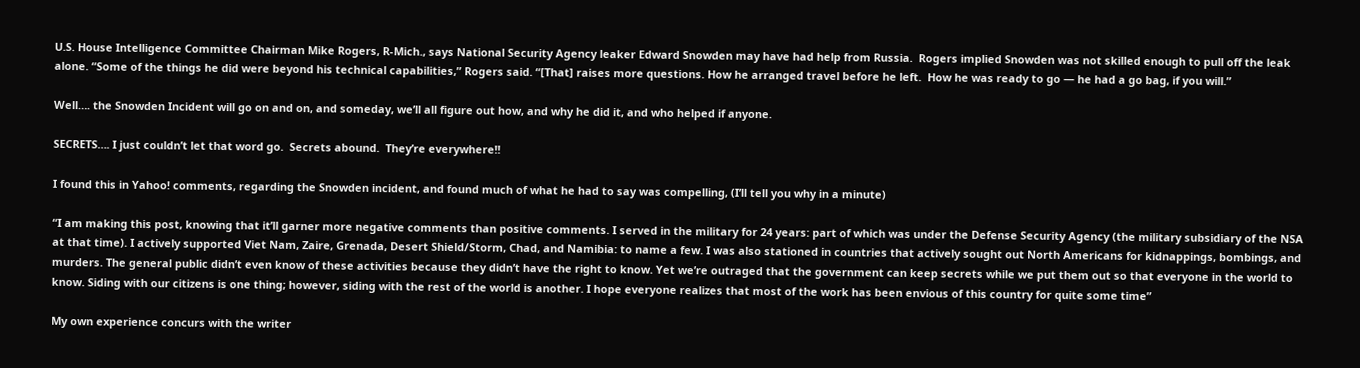U.S. House Intelligence Committee Chairman Mike Rogers, R-Mich., says National Security Agency leaker Edward Snowden may have had help from Russia.  Rogers implied Snowden was not skilled enough to pull off the leak alone. “Some of the things he did were beyond his technical capabilities,” Rogers said. “[That] raises more questions. How he arranged travel before he left.  How he was ready to go — he had a go bag, if you will.”

Well…. the Snowden Incident will go on and on, and someday, we’ll all figure out how, and why he did it, and who helped if anyone.

SECRETS…. I just couldn’t let that word go.  Secrets abound.  They’re everywhere!!

I found this in Yahoo! comments, regarding the Snowden incident, and found much of what he had to say was compelling, (I’ll tell you why in a minute)

“I am making this post, knowing that it’ll garner more negative comments than positive comments. I served in the military for 24 years: part of which was under the Defense Security Agency (the military subsidiary of the NSA at that time). I actively supported Viet Nam, Zaire, Grenada, Desert Shield/Storm, Chad, and Namibia: to name a few. I was also stationed in countries that actively sought out North Americans for kidnappings, bombings, and murders. The general public didn’t even know of these activities because they didn’t have the right to know. Yet we’re outraged that the government can keep secrets while we put them out so that everyone in the world to know. Siding with our citizens is one thing; however, siding with the rest of the world is another. I hope everyone realizes that most of the work has been envious of this country for quite some time”

My own experience concurs with the writer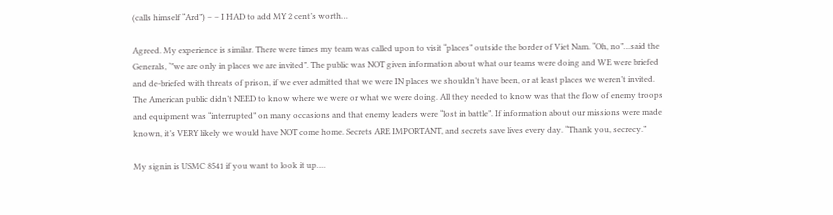(calls himself “Ard”) – – I HAD to add MY 2 cent’s worth…

Agreed. My experience is similar. There were times my team was called upon to visit “places” outside the border of Viet Nam. “Oh, no”…said the Generals, ‘”we are only in places we are invited”. The public was NOT given information about what our teams were doing and WE were briefed and de-briefed with threats of prison, if we ever admitted that we were IN places we shouldn’t have been, or at least places we weren’t invited. The American public didn’t NEED to know where we were or what we were doing. All they needed to know was that the flow of enemy troops and equipment was “interrupted” on many occasions and that enemy leaders were “lost in battle”. If information about our missions were made known, it’s VERY likely we would have NOT come home. Secrets ARE IMPORTANT, and secrets save lives every day. “Thank you, secrecy.”

My signin is USMC 8541 if you want to look it up….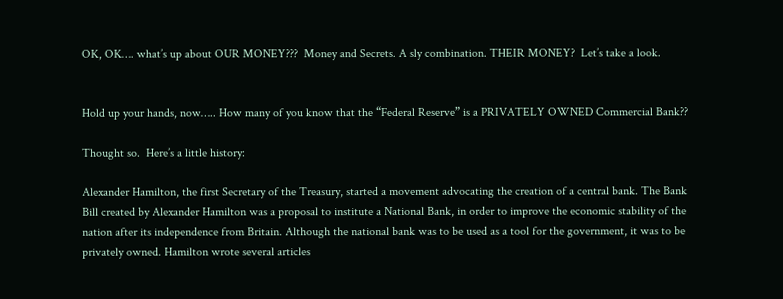OK, OK…. what’s up about OUR MONEY???  Money and Secrets. A sly combination. THEIR MONEY?  Let’s take a look.


Hold up your hands, now….. How many of you know that the “Federal Reserve” is a PRIVATELY OWNED Commercial Bank??

Thought so.  Here’s a little history:

Alexander Hamilton, the first Secretary of the Treasury, started a movement advocating the creation of a central bank. The Bank Bill created by Alexander Hamilton was a proposal to institute a National Bank, in order to improve the economic stability of the nation after its independence from Britain. Although the national bank was to be used as a tool for the government, it was to be privately owned. Hamilton wrote several articles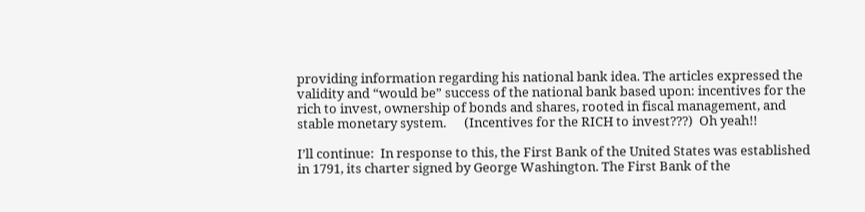providing information regarding his national bank idea. The articles expressed the validity and “would be” success of the national bank based upon: incentives for the rich to invest, ownership of bonds and shares, rooted in fiscal management, and stable monetary system.      (Incentives for the RICH to invest???)  Oh yeah!!

I’ll continue:  In response to this, the First Bank of the United States was established in 1791, its charter signed by George Washington. The First Bank of the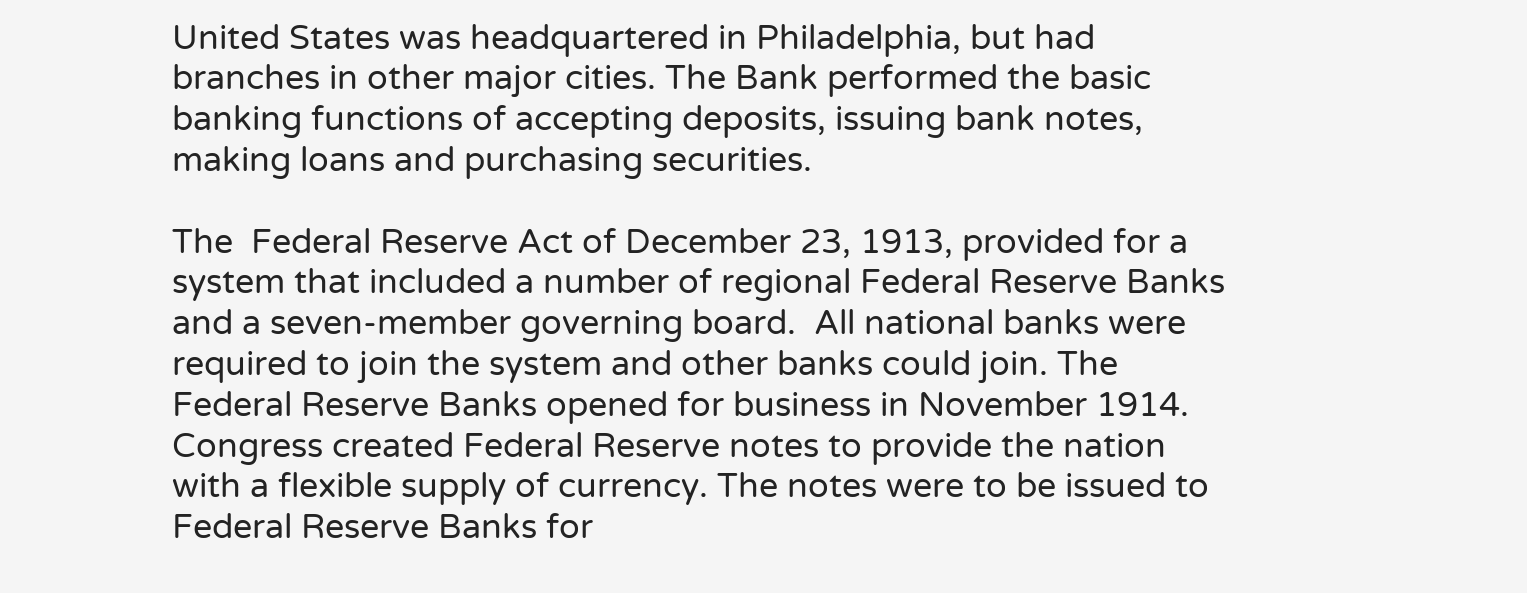United States was headquartered in Philadelphia, but had branches in other major cities. The Bank performed the basic banking functions of accepting deposits, issuing bank notes, making loans and purchasing securities.

The  Federal Reserve Act of December 23, 1913, provided for a system that included a number of regional Federal Reserve Banks and a seven-member governing board.  All national banks were required to join the system and other banks could join. The Federal Reserve Banks opened for business in November 1914. Congress created Federal Reserve notes to provide the nation with a flexible supply of currency. The notes were to be issued to Federal Reserve Banks for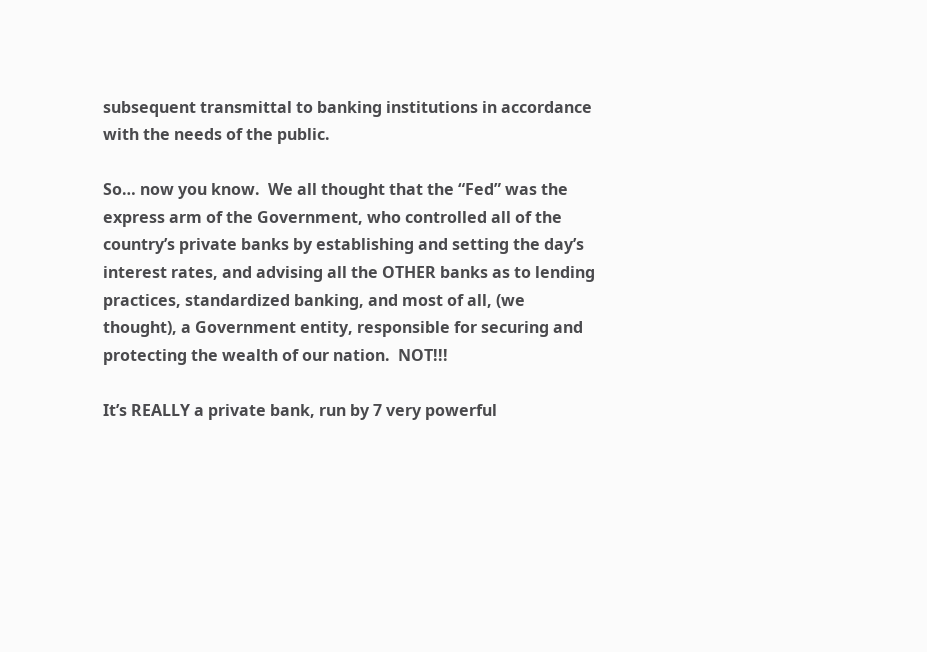subsequent transmittal to banking institutions in accordance with the needs of the public.

So… now you know.  We all thought that the “Fed” was the express arm of the Government, who controlled all of the country’s private banks by establishing and setting the day’s interest rates, and advising all the OTHER banks as to lending practices, standardized banking, and most of all, (we thought), a Government entity, responsible for securing and protecting the wealth of our nation.  NOT!!!

It’s REALLY a private bank, run by 7 very powerful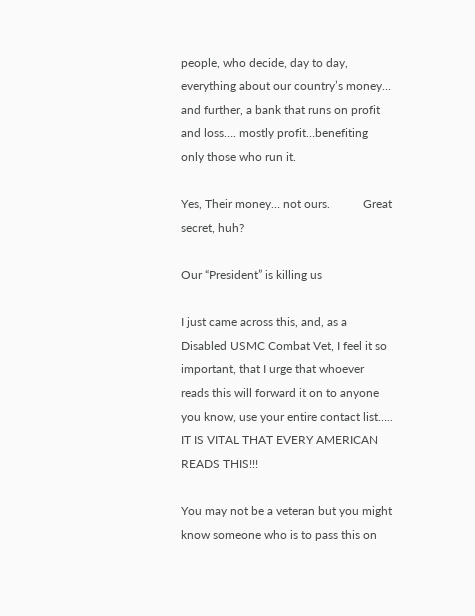people, who decide, day to day, everything about our country’s money… and further, a bank that runs on profit and loss…. mostly profit…benefiting only those who run it.

Yes, Their money… not ours.           Great secret, huh?

Our “President” is killing us

I just came across this, and, as a Disabled USMC Combat Vet, I feel it so important, that I urge that whoever reads this will forward it on to anyone you know, use your entire contact list….. IT IS VITAL THAT EVERY AMERICAN READS THIS!!!

You may not be a veteran but you might know someone who is to pass this on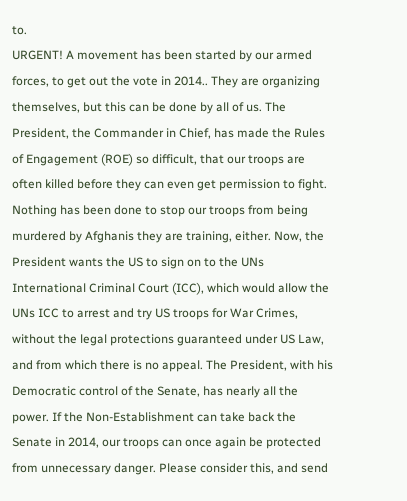to.
URGENT! A movement has been started by our armed forces, to get out the vote in 2014.. They are organizing themselves, but this can be done by all of us. The President, the Commander in Chief, has made the Rules of Engagement (ROE) so difficult, that our troops are often killed before they can even get permission to fight. Nothing has been done to stop our troops from being murdered by Afghanis they are training, either. Now, the President wants the US to sign on to the UNs International Criminal Court (ICC), which would allow the UNs ICC to arrest and try US troops for War Crimes, without the legal protections guaranteed under US Law, and from which there is no appeal. The President, with his Democratic control of the Senate, has nearly all the power. If the Non-Establishment can take back the Senate in 2014, our troops can once again be protected from unnecessary danger. Please consider this, and send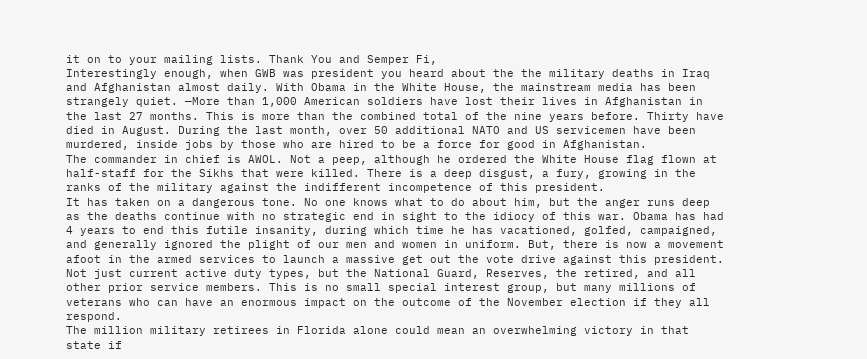it on to your mailing lists. Thank You and Semper Fi,
Interestingly enough, when GWB was president you heard about the the military deaths in Iraq and Afghanistan almost daily. With Obama in the White House, the mainstream media has been strangely quiet. —More than 1,000 American soldiers have lost their lives in Afghanistan in the last 27 months. This is more than the combined total of the nine years before. Thirty have died in August. During the last month, over 50 additional NATO and US servicemen have been murdered, inside jobs by those who are hired to be a force for good in Afghanistan.
The commander in chief is AWOL. Not a peep, although he ordered the White House flag flown at half-staff for the Sikhs that were killed. There is a deep disgust, a fury, growing in the ranks of the military against the indifferent incompetence of this president.
It has taken on a dangerous tone. No one knows what to do about him, but the anger runs deep as the deaths continue with no strategic end in sight to the idiocy of this war. Obama has had 4 years to end this futile insanity, during which time he has vacationed, golfed, campaigned, and generally ignored the plight of our men and women in uniform. But, there is now a movement afoot in the armed services to launch a massive get out the vote drive against this president.  Not just current active duty types, but the National Guard, Reserves, the retired, and all other prior service members. This is no small special interest group, but many millions of veterans who can have an enormous impact on the outcome of the November election if they all respond.
The million military retirees in Florida alone could mean an overwhelming victory in that state if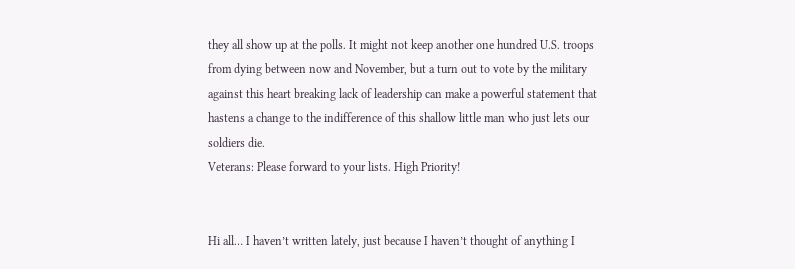they all show up at the polls. It might not keep another one hundred U.S. troops from dying between now and November, but a turn out to vote by the military against this heart breaking lack of leadership can make a powerful statement that hastens a change to the indifference of this shallow little man who just lets our soldiers die.
Veterans: Please forward to your lists. High Priority!


Hi all… I haven’t written lately, just because I haven’t thought of anything I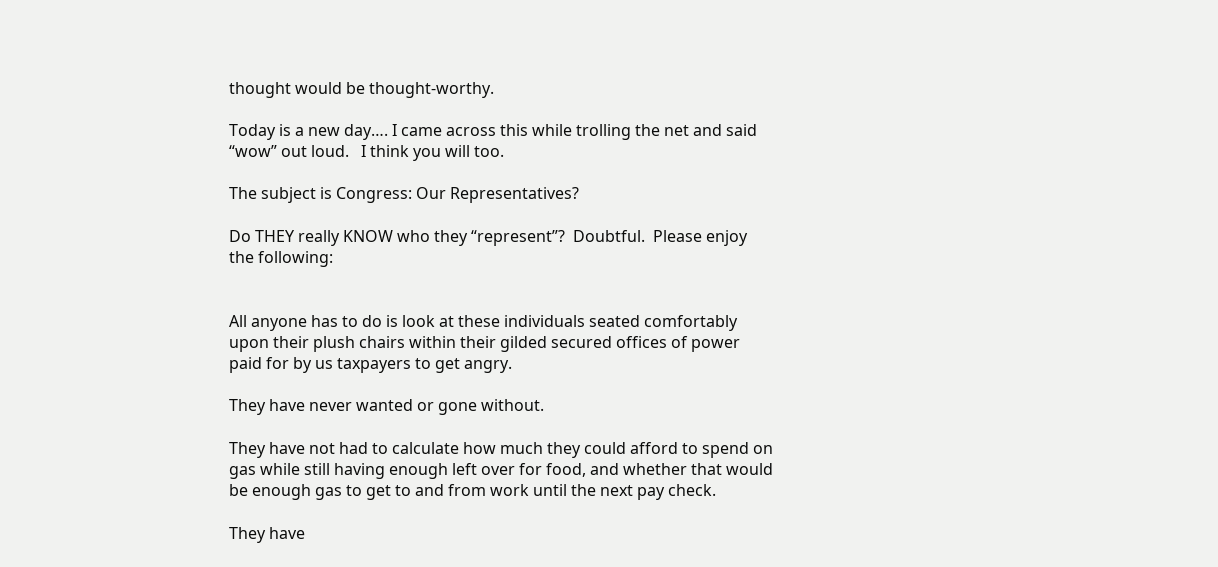thought would be thought-worthy.

Today is a new day…. I came across this while trolling the net and said “wow” out loud.   I think you will too.

The subject is Congress: Our Representatives?

Do THEY really KNOW who they “represent”?  Doubtful.  Please enjoy the following:


All anyone has to do is look at these individuals seated comfortably upon their plush chairs within their gilded secured offices of power paid for by us taxpayers to get angry.

They have never wanted or gone without.

They have not had to calculate how much they could afford to spend on gas while still having enough left over for food, and whether that would be enough gas to get to and from work until the next pay check.

They have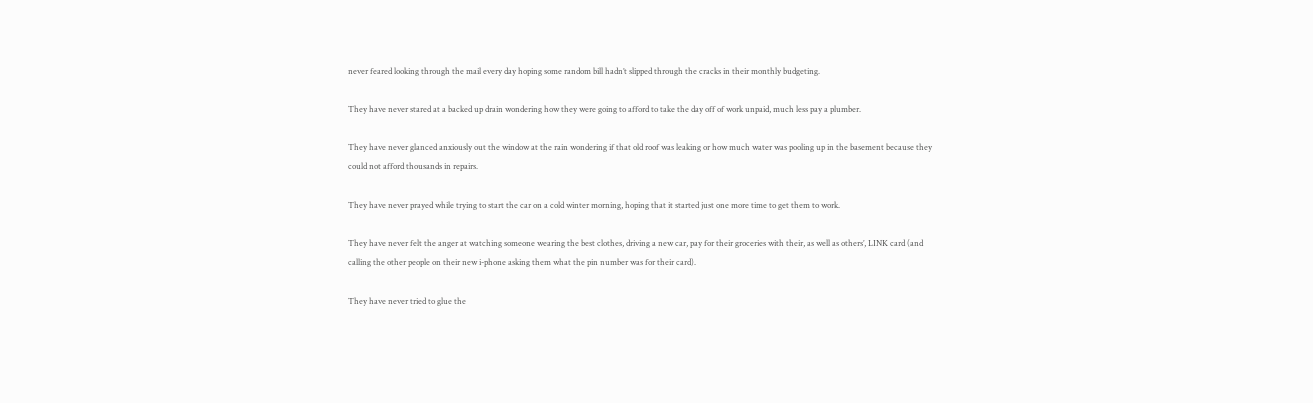never feared looking through the mail every day hoping some random bill hadn’t slipped through the cracks in their monthly budgeting.

They have never stared at a backed up drain wondering how they were going to afford to take the day off of work unpaid, much less pay a plumber.

They have never glanced anxiously out the window at the rain wondering if that old roof was leaking or how much water was pooling up in the basement because they could not afford thousands in repairs.

They have never prayed while trying to start the car on a cold winter morning, hoping that it started just one more time to get them to work.

They have never felt the anger at watching someone wearing the best clothes, driving a new car, pay for their groceries with their, as well as others’, LINK card (and calling the other people on their new i-phone asking them what the pin number was for their card).

They have never tried to glue the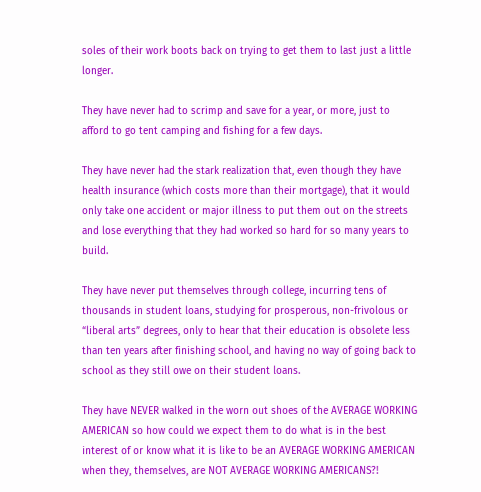soles of their work boots back on trying to get them to last just a little longer.

They have never had to scrimp and save for a year, or more, just to afford to go tent camping and fishing for a few days.

They have never had the stark realization that, even though they have health insurance (which costs more than their mortgage), that it would only take one accident or major illness to put them out on the streets and lose everything that they had worked so hard for so many years to build.

They have never put themselves through college, incurring tens of thousands in student loans, studying for prosperous, non-frivolous or “liberal arts” degrees, only to hear that their education is obsolete less than ten years after finishing school, and having no way of going back to school as they still owe on their student loans.

They have NEVER walked in the worn out shoes of the AVERAGE WORKING AMERICAN so how could we expect them to do what is in the best interest of or know what it is like to be an AVERAGE WORKING AMERICAN when they, themselves, are NOT AVERAGE WORKING AMERICANS?!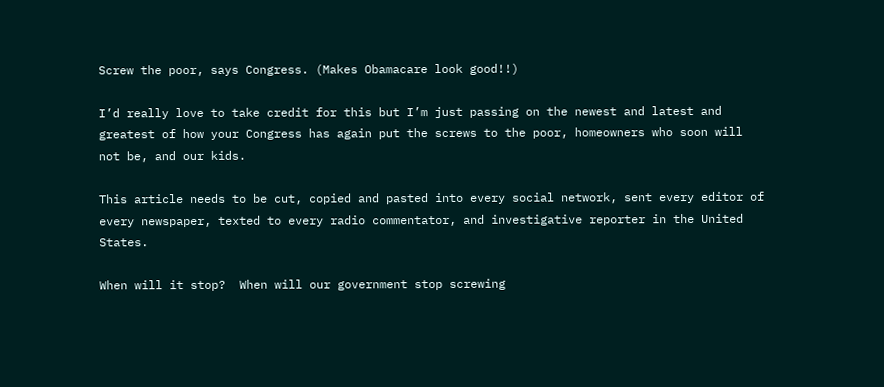Screw the poor, says Congress. (Makes Obamacare look good!!)

I’d really love to take credit for this but I’m just passing on the newest and latest and greatest of how your Congress has again put the screws to the poor, homeowners who soon will not be, and our kids.

This article needs to be cut, copied and pasted into every social network, sent every editor of every newspaper, texted to every radio commentator, and investigative reporter in the United States.

When will it stop?  When will our government stop screwing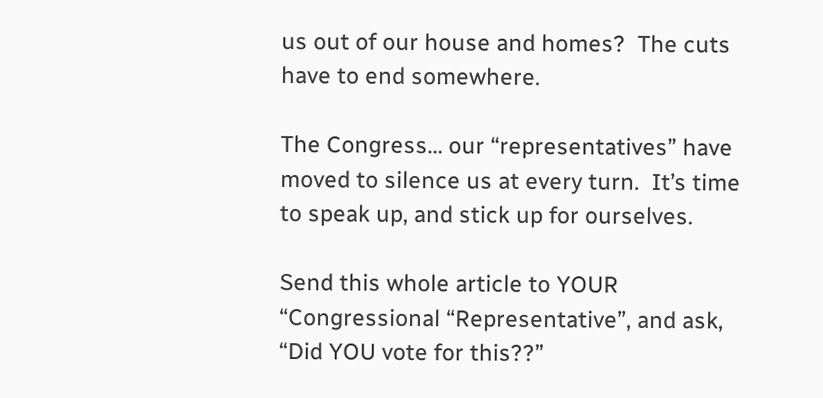us out of our house and homes?  The cuts have to end somewhere.

The Congress… our “representatives” have moved to silence us at every turn.  It’s time to speak up, and stick up for ourselves.

Send this whole article to YOUR “Congressional “Representative”, and ask, “Did YOU vote for this??”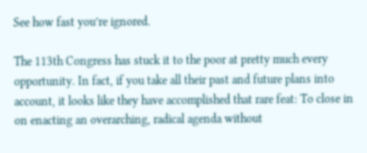See how fast you’re ignored.

The 113th Congress has stuck it to the poor at pretty much every opportunity. In fact, if you take all their past and future plans into account, it looks like they have accomplished that rare feat: To close in on enacting an overarching, radical agenda without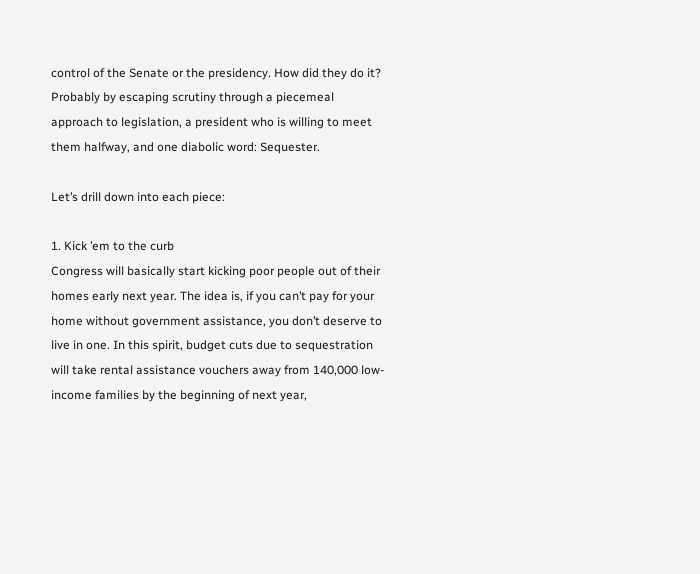control of the Senate or the presidency. How did they do it? Probably by escaping scrutiny through a piecemeal approach to legislation, a president who is willing to meet them halfway, and one diabolic word: Sequester.

Let’s drill down into each piece:

1. Kick ’em to the curb
Congress will basically start kicking poor people out of their homes early next year. The idea is, if you can’t pay for your home without government assistance, you don’t deserve to live in one. In this spirit, budget cuts due to sequestration will take rental assistance vouchers away from 140,000 low-income families by the beginning of next year,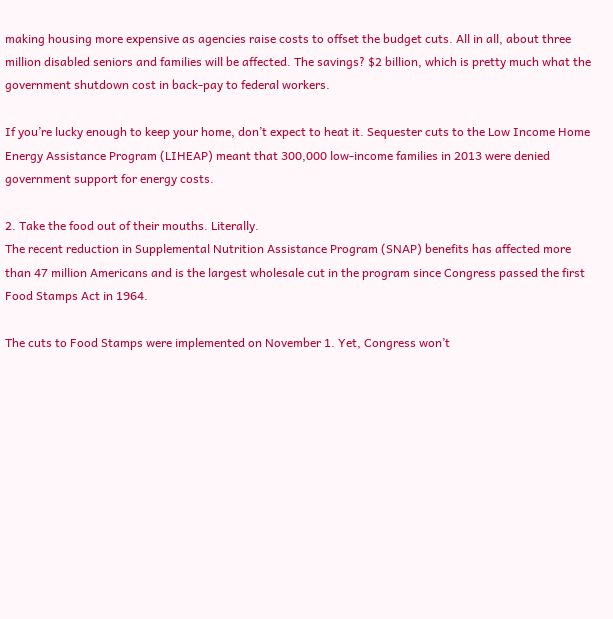making housing more expensive as agencies raise costs to offset the budget cuts. All in all, about three million disabled seniors and families will be affected. The savings? $2 billion, which is pretty much what the government shutdown cost in back-pay to federal workers.

If you’re lucky enough to keep your home, don’t expect to heat it. Sequester cuts to the Low Income Home Energy Assistance Program (LIHEAP) meant that 300,000 low-income families in 2013 were denied government support for energy costs.

2. Take the food out of their mouths. Literally.
The recent reduction in Supplemental Nutrition Assistance Program (SNAP) benefits has affected more than 47 million Americans and is the largest wholesale cut in the program since Congress passed the first Food Stamps Act in 1964.

The cuts to Food Stamps were implemented on November 1. Yet, Congress won’t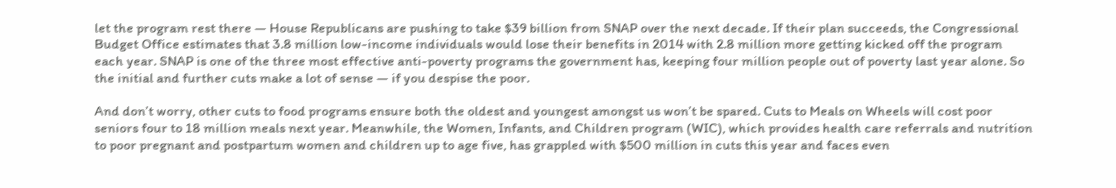let the program rest there — House Republicans are pushing to take $39 billion from SNAP over the next decade. If their plan succeeds, the Congressional Budget Office estimates that 3.8 million low-income individuals would lose their benefits in 2014 with 2.8 million more getting kicked off the program each year. SNAP is one of the three most effective anti-poverty programs the government has, keeping four million people out of poverty last year alone. So the initial and further cuts make a lot of sense — if you despise the poor.

And don’t worry, other cuts to food programs ensure both the oldest and youngest amongst us won’t be spared. Cuts to Meals on Wheels will cost poor seniors four to 18 million meals next year. Meanwhile, the Women, Infants, and Children program (WIC), which provides health care referrals and nutrition to poor pregnant and postpartum women and children up to age five, has grappled with $500 million in cuts this year and faces even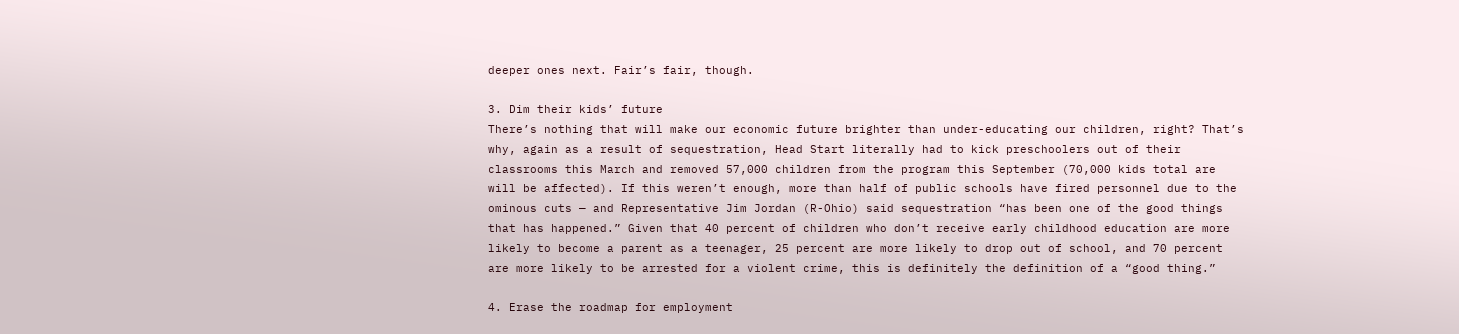deeper ones next. Fair’s fair, though.

3. Dim their kids’ future
There’s nothing that will make our economic future brighter than under-educating our children, right? That’s why, again as a result of sequestration, Head Start literally had to kick preschoolers out of their classrooms this March and removed 57,000 children from the program this September (70,000 kids total are will be affected). If this weren’t enough, more than half of public schools have fired personnel due to the ominous cuts — and Representative Jim Jordan (R-Ohio) said sequestration “has been one of the good things that has happened.” Given that 40 percent of children who don’t receive early childhood education are more likely to become a parent as a teenager, 25 percent are more likely to drop out of school, and 70 percent are more likely to be arrested for a violent crime, this is definitely the definition of a “good thing.”

4. Erase the roadmap for employment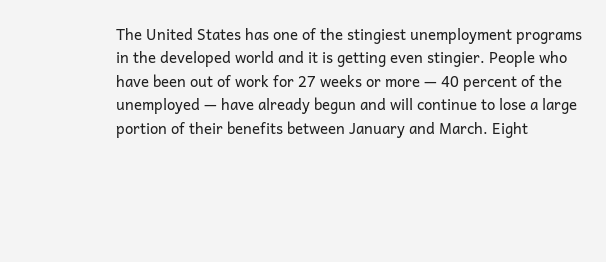The United States has one of the stingiest unemployment programs in the developed world and it is getting even stingier. People who have been out of work for 27 weeks or more — 40 percent of the unemployed — have already begun and will continue to lose a large portion of their benefits between January and March. Eight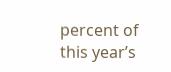percent of this year’s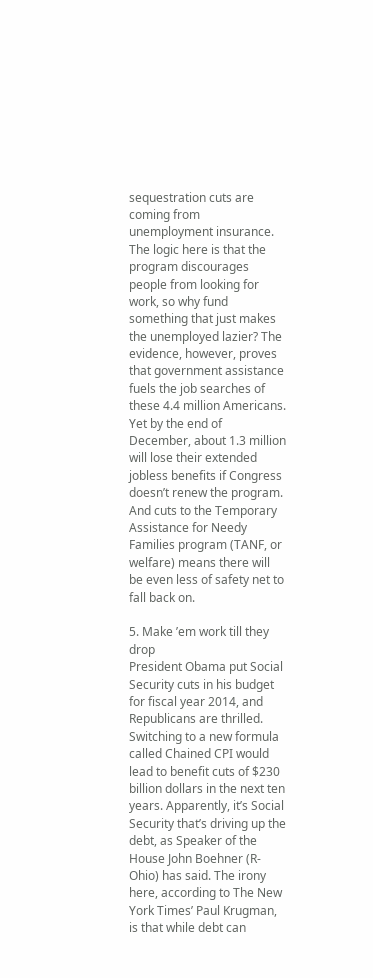sequestration cuts are coming from unemployment insurance. The logic here is that the program discourages people from looking for work, so why fund something that just makes the unemployed lazier? The evidence, however, proves that government assistance fuels the job searches of these 4.4 million Americans. Yet by the end of December, about 1.3 million will lose their extended jobless benefits if Congress doesn’t renew the program. And cuts to the Temporary Assistance for Needy Families program (TANF, or welfare) means there will be even less of safety net to fall back on.

5. Make ’em work till they drop
President Obama put Social Security cuts in his budget for fiscal year 2014, and Republicans are thrilled. Switching to a new formula called Chained CPI would lead to benefit cuts of $230 billion dollars in the next ten years. Apparently, it’s Social Security that’s driving up the debt, as Speaker of the House John Boehner (R-Ohio) has said. The irony here, according to The New York Times’ Paul Krugman, is that while debt can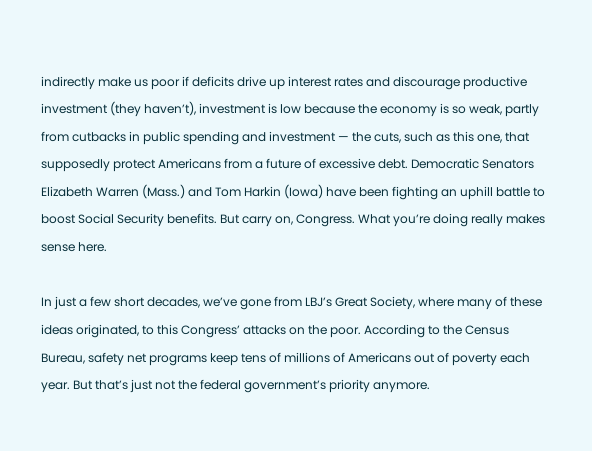indirectly make us poor if deficits drive up interest rates and discourage productive investment (they haven’t), investment is low because the economy is so weak, partly from cutbacks in public spending and investment — the cuts, such as this one, that supposedly protect Americans from a future of excessive debt. Democratic Senators Elizabeth Warren (Mass.) and Tom Harkin (Iowa) have been fighting an uphill battle to boost Social Security benefits. But carry on, Congress. What you’re doing really makes sense here.

In just a few short decades, we’ve gone from LBJ’s Great Society, where many of these ideas originated, to this Congress’ attacks on the poor. According to the Census Bureau, safety net programs keep tens of millions of Americans out of poverty each year. But that’s just not the federal government’s priority anymore.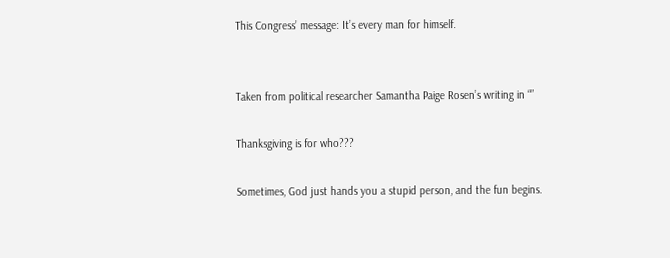This Congress’ message: It’s every man for himself.


Taken from political researcher Samantha Paige Rosen’s writing in “”

Thanksgiving is for who???

Sometimes, God just hands you a stupid person, and the fun begins.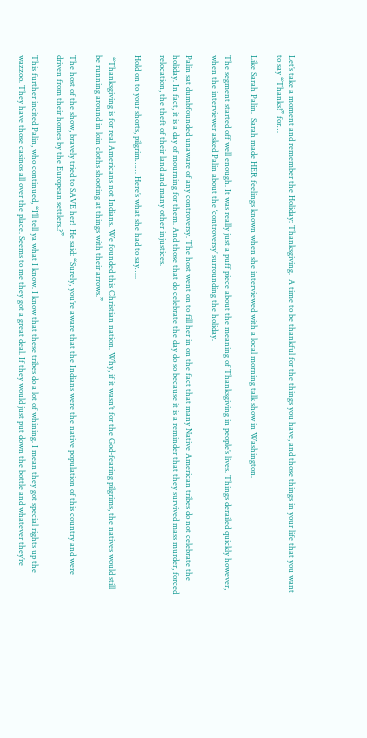Let’s take a moment and remember the Holiday: Thanksgiving.  A time to be thankful for the things you have, and those things in your life that you want to say “Thanks!” for…

Like Sarah Palin.  Sarah made HER feelings known when she interviewed with a local morning talk show in Washington.

The segment started off well enough. It was really just a puff piece about the meaning of Thanksgiving in people’s lives. Things derailed quickly however, when the interviewer asked Palin about the ‘controversy’ surrounding the holiday.

Palin sat dumbfounded unaware of any controversy. The host went on to fill her in on the fact that many Native American tribes do not celebrate the holiday. In fact, it is a day of mourning for them. And those that do celebrate the day do so because it is a reminder that they survived mass murder, forced relocation, the theft of their land and many other injustices.

Hold on to your shorts, pilgrim…… Here’s what she had to say…..

 “Thanksgiving is for real Americans not Indians. We founded this Christian nation. Why, if it wasn’t for the God-fearing pilgrims, the natives would still be running around in loin cloths shooting at things with their arrows.”

The host of the show, bravely tried to SAVE her!  He said: “Surely, you’re aware that the Indians were the native population of this country and were driven from their homes by the European settlers.?”

This further incited Palin, who continued, “I’ll tell ya what I know. I know that these tribes do a lot of whining. I mean they got special rights up the wazzoo. They have those casinos all over the place. Seems to me they got a great deal. If they would just put down the bottle and whatever they’re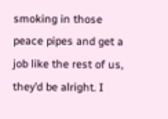smoking in those peace pipes and get a job like the rest of us, they’d be alright. I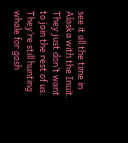see it all the time in Alaska with the Inuit. They just don’t want to join the rest of us. They’re still hunting whale for gosh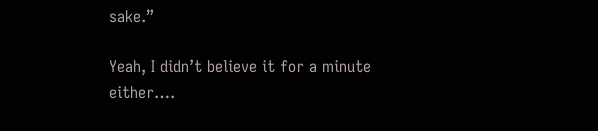sake.”

Yeah, I didn’t believe it for a minute either….